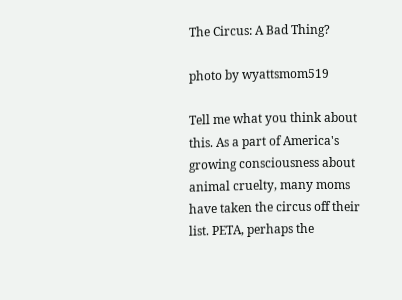The Circus: A Bad Thing?

photo by wyattsmom519

Tell me what you think about this. As a part of America's growing consciousness about animal cruelty, many moms have taken the circus off their list. PETA, perhaps the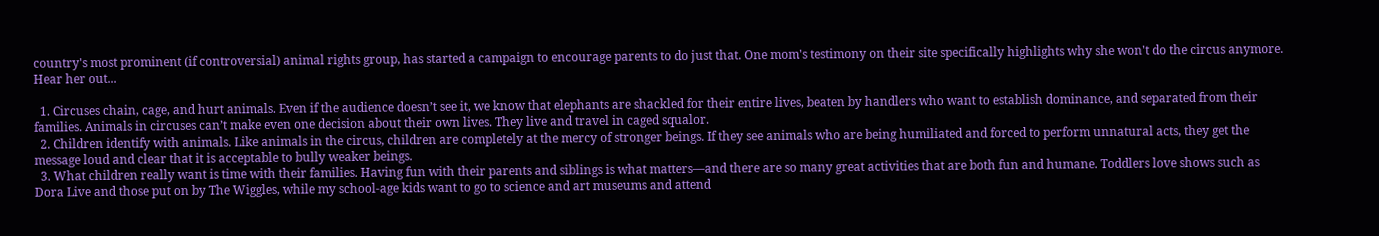country's most prominent (if controversial) animal rights group, has started a campaign to encourage parents to do just that. One mom's testimony on their site specifically highlights why she won't do the circus anymore. Hear her out...

  1. Circuses chain‚ cage‚ and hurt animals. Even if the audience doesn’t see it‚ we know that elephants are shackled for their entire lives‚ beaten by handlers who want to establish dominance‚ and separated from their families. Animals in circuses can’t make even one decision about their own lives. They live and travel in caged squalor.
  2. Children identify with animals. Like animals in the circus‚ children are completely at the mercy of stronger beings. If they see animals who are being humiliated and forced to perform unnatural acts‚ they get the message loud and clear that it is acceptable to bully weaker beings.
  3. What children really want is time with their families. Having fun with their parents and siblings is what matters—and there are so many great activities that are both fun and humane. Toddlers love shows such as Dora Live and those put on by The Wiggles‚ while my school-age kids want to go to science and art museums and attend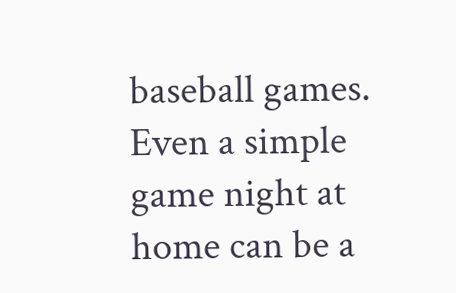baseball games. Even a simple game night at home can be a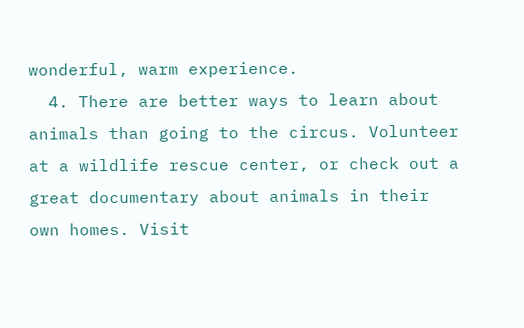wonderful‚ warm experience.
  4. There are better ways to learn about animals than going to the circus. Volunteer at a wildlife rescue center‚ or check out a great documentary about animals in their own homes. Visit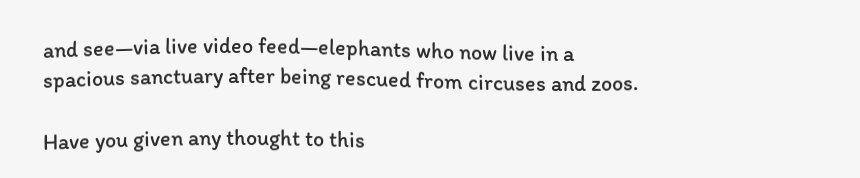and see—via live video feed—elephants who now live in a spacious sanctuary after being rescued from circuses and zoos.

Have you given any thought to this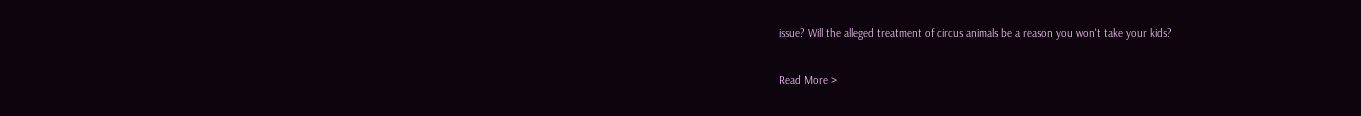issue? Will the alleged treatment of circus animals be a reason you won't take your kids?

Read More >